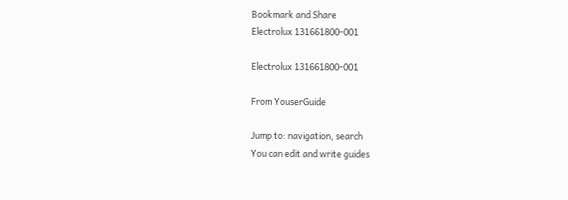Bookmark and Share
Electrolux 131661800-001

Electrolux 131661800-001

From YouserGuide

Jump to: navigation, search
You can edit and write guides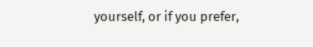yourself, or if you prefer,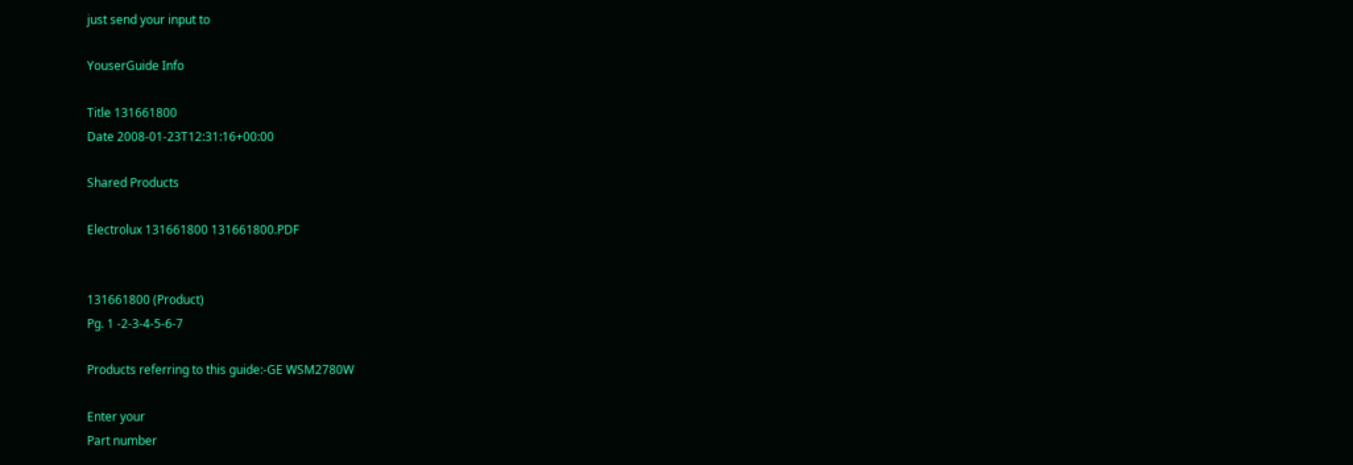just send your input to

YouserGuide Info

Title 131661800
Date 2008-01-23T12:31:16+00:00

Shared Products

Electrolux 131661800 131661800.PDF


131661800 (Product)
Pg. 1 -2-3-4-5-6-7

Products referring to this guide:-GE WSM2780W

Enter your
Part number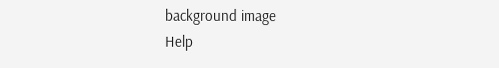background image
Help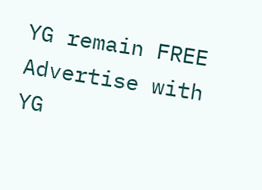YG remain FREE
Advertise with YG